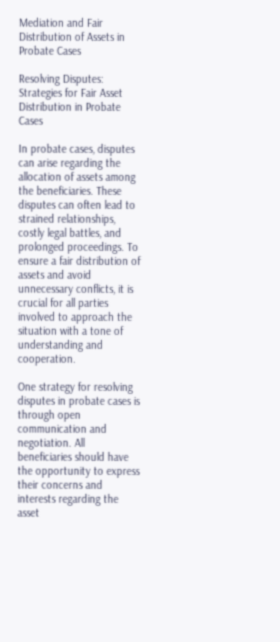Mediation and Fair Distribution of Assets in Probate Cases

Resolving Disputes: Strategies for Fair Asset Distribution in Probate Cases

In probate cases, disputes can arise regarding the allocation of assets among the beneficiaries. These disputes can often lead to strained relationships, costly legal battles, and prolonged proceedings. To ensure a fair distribution of assets and avoid unnecessary conflicts, it is crucial for all parties involved to approach the situation with a tone of understanding and cooperation.

One strategy for resolving disputes in probate cases is through open communication and negotiation. All beneficiaries should have the opportunity to express their concerns and interests regarding the asset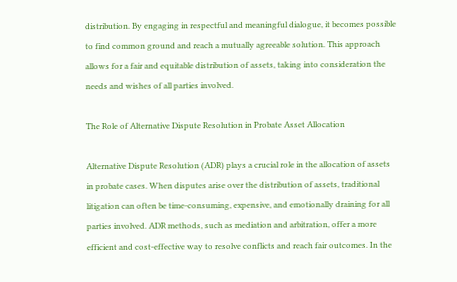distribution. By engaging in respectful and meaningful dialogue, it becomes possible to find common ground and reach a mutually agreeable solution. This approach allows for a fair and equitable distribution of assets, taking into consideration the needs and wishes of all parties involved.

The Role of Alternative Dispute Resolution in Probate Asset Allocation

Alternative Dispute Resolution (ADR) plays a crucial role in the allocation of assets in probate cases. When disputes arise over the distribution of assets, traditional litigation can often be time-consuming, expensive, and emotionally draining for all parties involved. ADR methods, such as mediation and arbitration, offer a more efficient and cost-effective way to resolve conflicts and reach fair outcomes. In the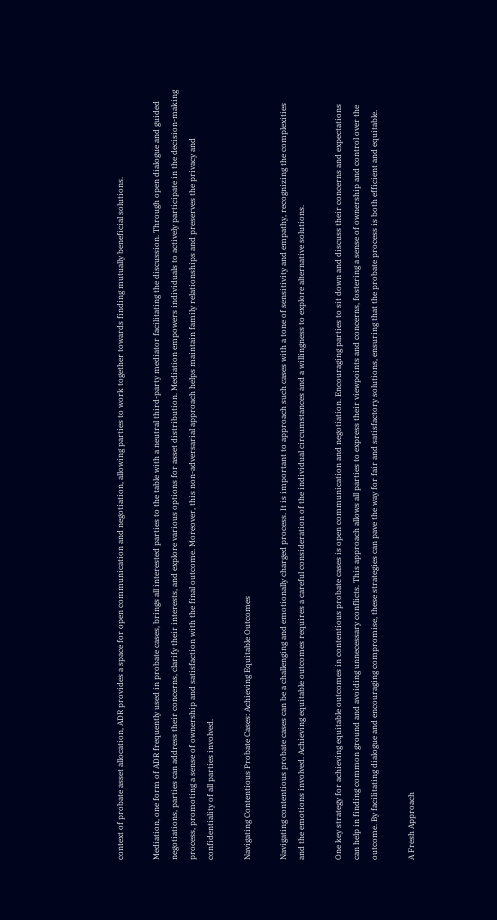context of probate asset allocation, ADR provides a space for open communication and negotiation, allowing parties to work together towards finding mutually beneficial solutions.

Mediation, one form of ADR frequently used in probate cases, brings all interested parties to the table with a neutral third-party mediator facilitating the discussion. Through open dialogue and guided negotiations, parties can address their concerns, clarify their interests, and explore various options for asset distribution. Mediation empowers individuals to actively participate in the decision-making process, promoting a sense of ownership and satisfaction with the final outcome. Moreover, this non-adversarial approach helps maintain family relationships and preserves the privacy and confidentiality of all parties involved.

Navigating Contentious Probate Cases: Achieving Equitable Outcomes

Navigating contentious probate cases can be a challenging and emotionally charged process. It is important to approach such cases with a tone of sensitivity and empathy, recognizing the complexities and the emotions involved. Achieving equitable outcomes requires a careful consideration of the individual circumstances and a willingness to explore alternative solutions.

One key strategy for achieving equitable outcomes in contentious probate cases is open communication and negotiation. Encouraging parties to sit down and discuss their concerns and expectations can help in finding common ground and avoiding unnecessary conflicts. This approach allows all parties to express their viewpoints and concerns, fostering a sense of ownership and control over the outcome. By facilitating dialogue and encouraging compromise, these strategies can pave the way for fair and satisfactory solutions, ensuring that the probate process is both efficient and equitable.

A Fresh Approach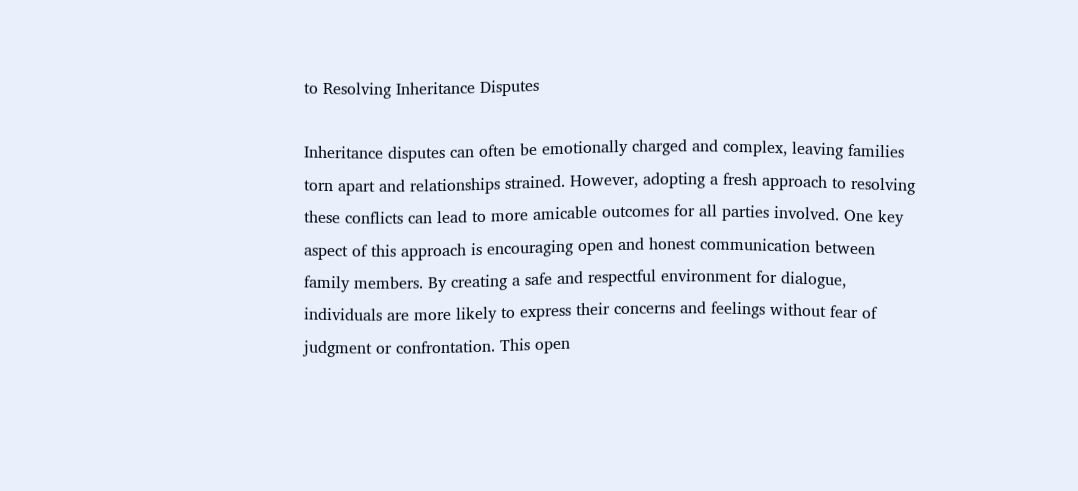to Resolving Inheritance Disputes

Inheritance disputes can often be emotionally charged and complex, leaving families torn apart and relationships strained. However, adopting a fresh approach to resolving these conflicts can lead to more amicable outcomes for all parties involved. One key aspect of this approach is encouraging open and honest communication between family members. By creating a safe and respectful environment for dialogue, individuals are more likely to express their concerns and feelings without fear of judgment or confrontation. This open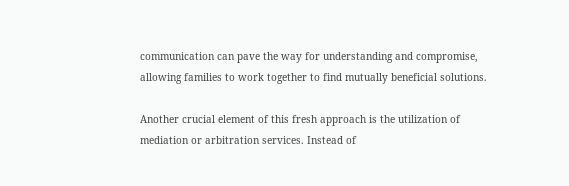communication can pave the way for understanding and compromise, allowing families to work together to find mutually beneficial solutions.

Another crucial element of this fresh approach is the utilization of mediation or arbitration services. Instead of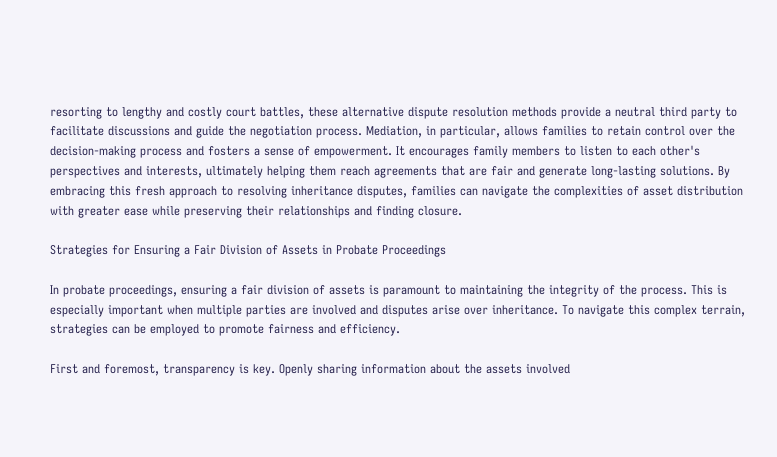resorting to lengthy and costly court battles, these alternative dispute resolution methods provide a neutral third party to facilitate discussions and guide the negotiation process. Mediation, in particular, allows families to retain control over the decision-making process and fosters a sense of empowerment. It encourages family members to listen to each other's perspectives and interests, ultimately helping them reach agreements that are fair and generate long-lasting solutions. By embracing this fresh approach to resolving inheritance disputes, families can navigate the complexities of asset distribution with greater ease while preserving their relationships and finding closure.

Strategies for Ensuring a Fair Division of Assets in Probate Proceedings

In probate proceedings, ensuring a fair division of assets is paramount to maintaining the integrity of the process. This is especially important when multiple parties are involved and disputes arise over inheritance. To navigate this complex terrain, strategies can be employed to promote fairness and efficiency.

First and foremost, transparency is key. Openly sharing information about the assets involved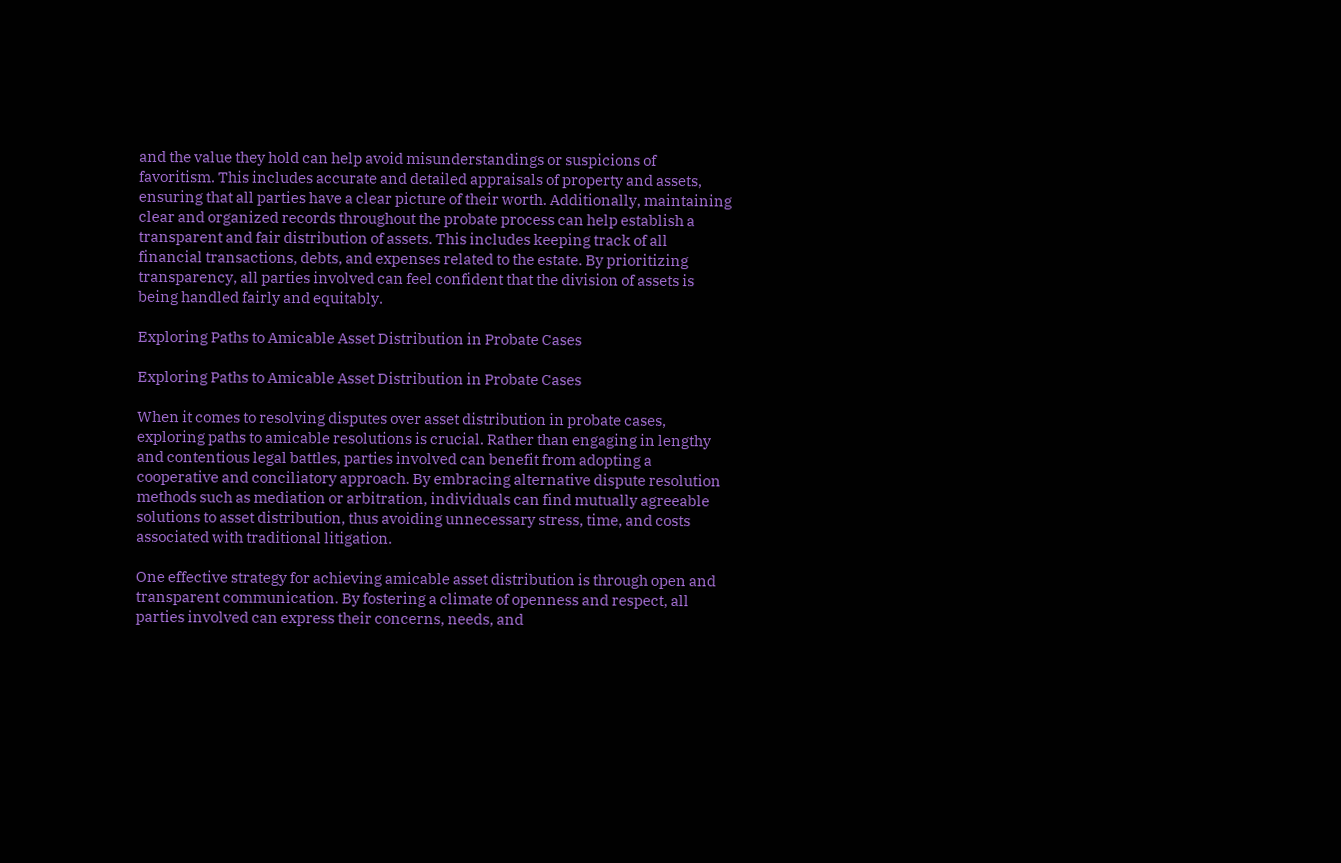and the value they hold can help avoid misunderstandings or suspicions of favoritism. This includes accurate and detailed appraisals of property and assets, ensuring that all parties have a clear picture of their worth. Additionally, maintaining clear and organized records throughout the probate process can help establish a transparent and fair distribution of assets. This includes keeping track of all financial transactions, debts, and expenses related to the estate. By prioritizing transparency, all parties involved can feel confident that the division of assets is being handled fairly and equitably.

Exploring Paths to Amicable Asset Distribution in Probate Cases

Exploring Paths to Amicable Asset Distribution in Probate Cases

When it comes to resolving disputes over asset distribution in probate cases, exploring paths to amicable resolutions is crucial. Rather than engaging in lengthy and contentious legal battles, parties involved can benefit from adopting a cooperative and conciliatory approach. By embracing alternative dispute resolution methods such as mediation or arbitration, individuals can find mutually agreeable solutions to asset distribution, thus avoiding unnecessary stress, time, and costs associated with traditional litigation.

One effective strategy for achieving amicable asset distribution is through open and transparent communication. By fostering a climate of openness and respect, all parties involved can express their concerns, needs, and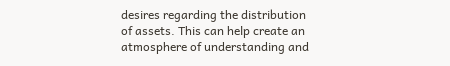desires regarding the distribution of assets. This can help create an atmosphere of understanding and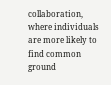collaboration, where individuals are more likely to find common ground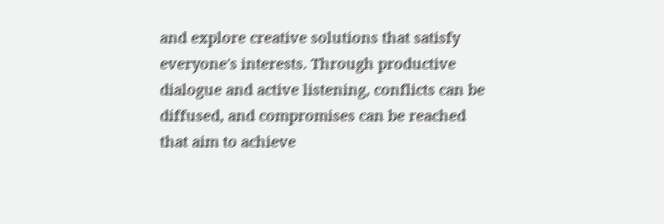and explore creative solutions that satisfy everyone's interests. Through productive dialogue and active listening, conflicts can be diffused, and compromises can be reached that aim to achieve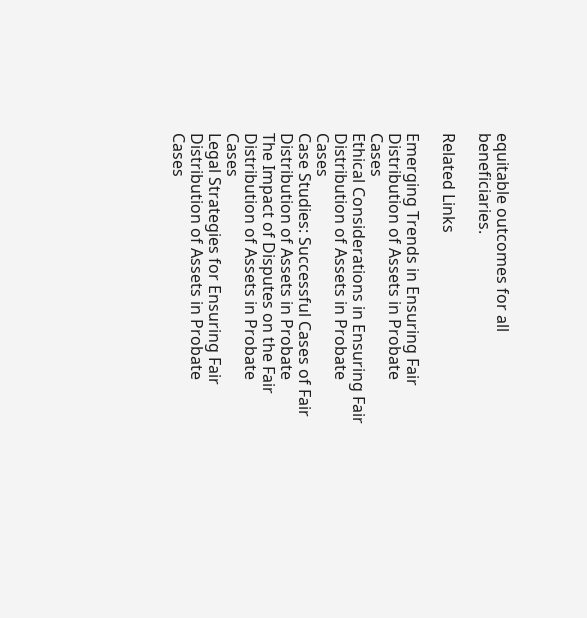equitable outcomes for all beneficiaries.

Related Links

Emerging Trends in Ensuring Fair Distribution of Assets in Probate Cases
Ethical Considerations in Ensuring Fair Distribution of Assets in Probate Cases
Case Studies: Successful Cases of Fair Distribution of Assets in Probate
The Impact of Disputes on the Fair Distribution of Assets in Probate Cases
Legal Strategies for Ensuring Fair Distribution of Assets in Probate Cases